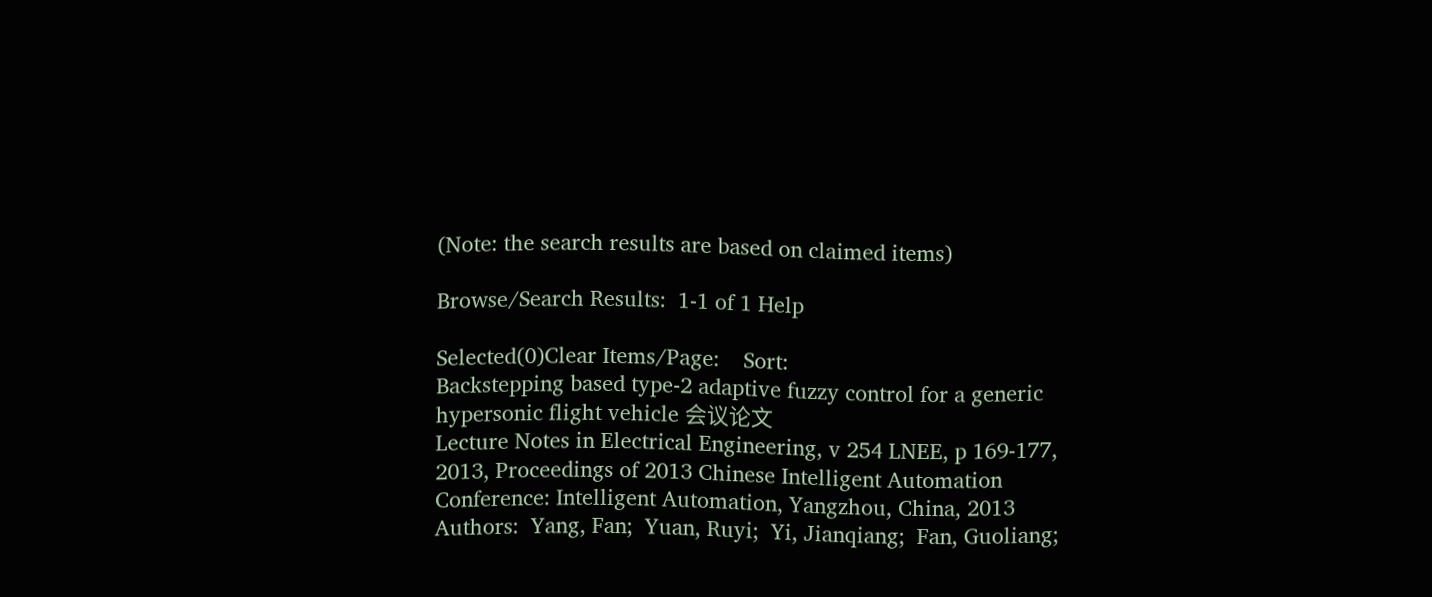(Note: the search results are based on claimed items)

Browse/Search Results:  1-1 of 1 Help

Selected(0)Clear Items/Page:    Sort:
Backstepping based type-2 adaptive fuzzy control for a generic hypersonic flight vehicle 会议论文
Lecture Notes in Electrical Engineering, v 254 LNEE, p 169-177, 2013, Proceedings of 2013 Chinese Intelligent Automation Conference: Intelligent Automation, Yangzhou, China, 2013
Authors:  Yang, Fan;  Yuan, Ruyi;  Yi, Jianqiang;  Fan, Guoliang;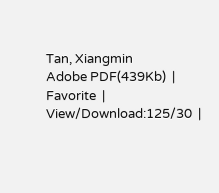Tan, Xiangmin
Adobe PDF(439Kb)  |  Favorite  |  View/Download:125/30  |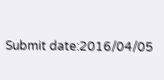Submit date:2016/04/05